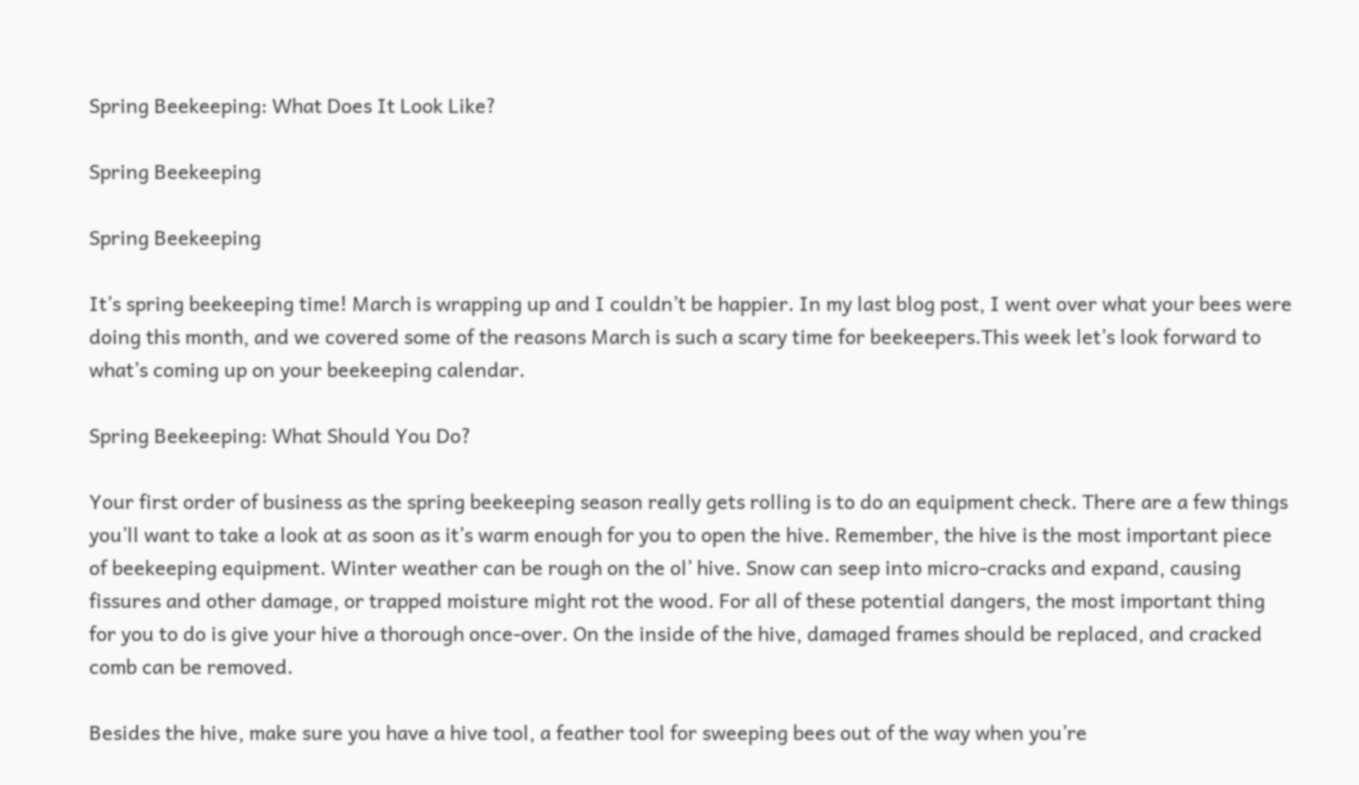Spring Beekeeping: What Does It Look Like?

Spring Beekeeping

Spring Beekeeping

It’s spring beekeeping time! March is wrapping up and I couldn’t be happier. In my last blog post, I went over what your bees were doing this month, and we covered some of the reasons March is such a scary time for beekeepers.This week let’s look forward to what’s coming up on your beekeeping calendar.

Spring Beekeeping: What Should You Do?

Your first order of business as the spring beekeeping season really gets rolling is to do an equipment check. There are a few things you’ll want to take a look at as soon as it’s warm enough for you to open the hive. Remember, the hive is the most important piece of beekeeping equipment. Winter weather can be rough on the ol’ hive. Snow can seep into micro-cracks and expand, causing fissures and other damage, or trapped moisture might rot the wood. For all of these potential dangers, the most important thing for you to do is give your hive a thorough once-over. On the inside of the hive, damaged frames should be replaced, and cracked comb can be removed.

Besides the hive, make sure you have a hive tool, a feather tool for sweeping bees out of the way when you’re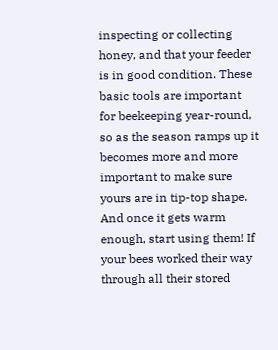inspecting or collecting honey, and that your feeder is in good condition. These basic tools are important for beekeeping year-round, so as the season ramps up it becomes more and more important to make sure yours are in tip-top shape. And once it gets warm enough, start using them! If your bees worked their way through all their stored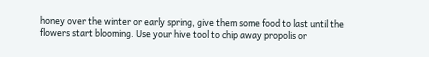honey over the winter or early spring, give them some food to last until the flowers start blooming. Use your hive tool to chip away propolis or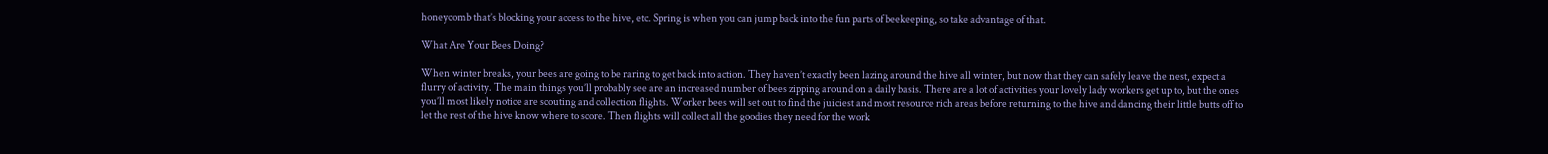honeycomb that’s blocking your access to the hive, etc. Spring is when you can jump back into the fun parts of beekeeping, so take advantage of that.

What Are Your Bees Doing?

When winter breaks, your bees are going to be raring to get back into action. They haven’t exactly been lazing around the hive all winter, but now that they can safely leave the nest, expect a flurry of activity. The main things you’ll probably see are an increased number of bees zipping around on a daily basis. There are a lot of activities your lovely lady workers get up to, but the ones you’ll most likely notice are scouting and collection flights. Worker bees will set out to find the juiciest and most resource rich areas before returning to the hive and dancing their little butts off to let the rest of the hive know where to score. Then flights will collect all the goodies they need for the work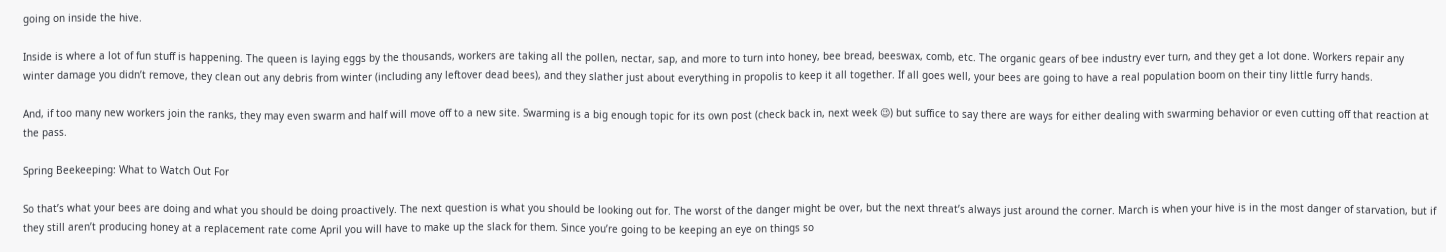going on inside the hive.

Inside is where a lot of fun stuff is happening. The queen is laying eggs by the thousands, workers are taking all the pollen, nectar, sap, and more to turn into honey, bee bread, beeswax, comb, etc. The organic gears of bee industry ever turn, and they get a lot done. Workers repair any winter damage you didn’t remove, they clean out any debris from winter (including any leftover dead bees), and they slather just about everything in propolis to keep it all together. If all goes well, your bees are going to have a real population boom on their tiny little furry hands.

And, if too many new workers join the ranks, they may even swarm and half will move off to a new site. Swarming is a big enough topic for its own post (check back in, next week 😉) but suffice to say there are ways for either dealing with swarming behavior or even cutting off that reaction at the pass.

Spring Beekeeping: What to Watch Out For

So that’s what your bees are doing and what you should be doing proactively. The next question is what you should be looking out for. The worst of the danger might be over, but the next threat’s always just around the corner. March is when your hive is in the most danger of starvation, but if they still aren’t producing honey at a replacement rate come April you will have to make up the slack for them. Since you’re going to be keeping an eye on things so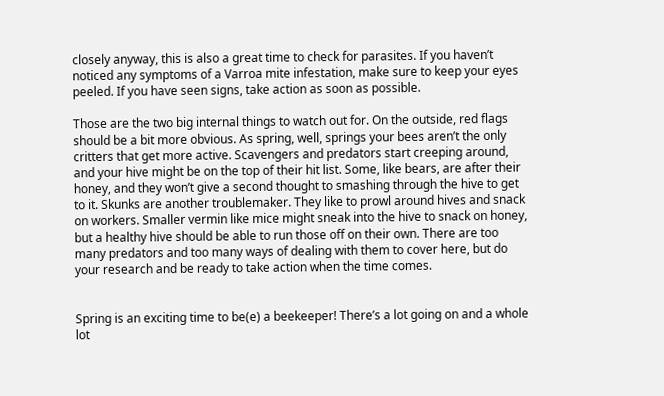closely anyway, this is also a great time to check for parasites. If you haven’t noticed any symptoms of a Varroa mite infestation, make sure to keep your eyes peeled. If you have seen signs, take action as soon as possible.

Those are the two big internal things to watch out for. On the outside, red flags should be a bit more obvious. As spring, well, springs your bees aren’t the only critters that get more active. Scavengers and predators start creeping around, and your hive might be on the top of their hit list. Some, like bears, are after their honey, and they won’t give a second thought to smashing through the hive to get to it. Skunks are another troublemaker. They like to prowl around hives and snack on workers. Smaller vermin like mice might sneak into the hive to snack on honey, but a healthy hive should be able to run those off on their own. There are too many predators and too many ways of dealing with them to cover here, but do your research and be ready to take action when the time comes.


Spring is an exciting time to be(e) a beekeeper! There’s a lot going on and a whole lot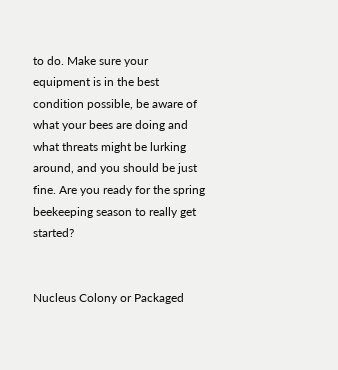to do. Make sure your equipment is in the best condition possible, be aware of what your bees are doing and what threats might be lurking around, and you should be just fine. Are you ready for the spring beekeeping season to really get started?


Nucleus Colony or Packaged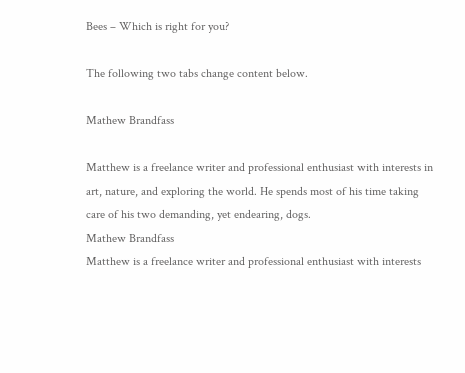Bees – Which is right for you?

The following two tabs change content below.

Mathew Brandfass

Matthew is a freelance writer and professional enthusiast with interests in art, nature, and exploring the world. He spends most of his time taking care of his two demanding, yet endearing, dogs.
Mathew Brandfass
Matthew is a freelance writer and professional enthusiast with interests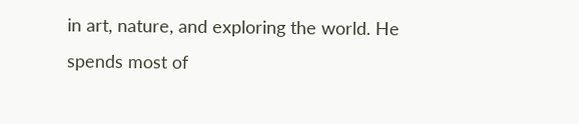in art, nature, and exploring the world. He spends most of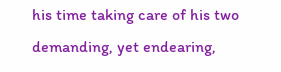his time taking care of his two demanding, yet endearing,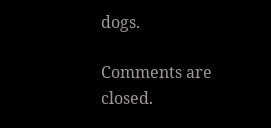dogs.

Comments are closed.